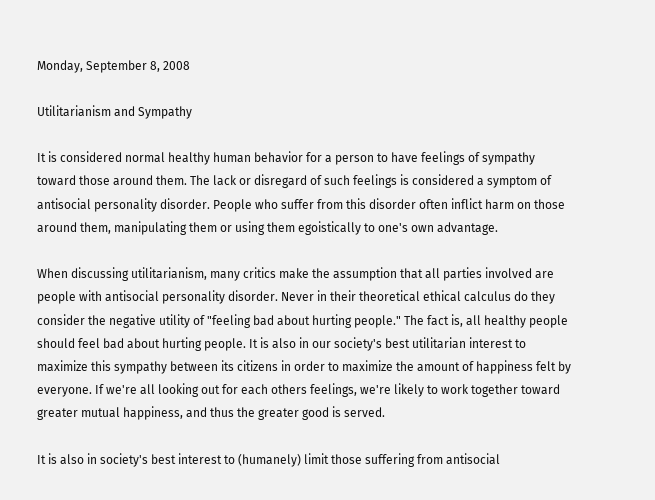Monday, September 8, 2008

Utilitarianism and Sympathy

It is considered normal healthy human behavior for a person to have feelings of sympathy toward those around them. The lack or disregard of such feelings is considered a symptom of antisocial personality disorder. People who suffer from this disorder often inflict harm on those around them, manipulating them or using them egoistically to one's own advantage.

When discussing utilitarianism, many critics make the assumption that all parties involved are people with antisocial personality disorder. Never in their theoretical ethical calculus do they consider the negative utility of "feeling bad about hurting people." The fact is, all healthy people should feel bad about hurting people. It is also in our society's best utilitarian interest to maximize this sympathy between its citizens in order to maximize the amount of happiness felt by everyone. If we're all looking out for each others feelings, we're likely to work together toward greater mutual happiness, and thus the greater good is served.

It is also in society's best interest to (humanely) limit those suffering from antisocial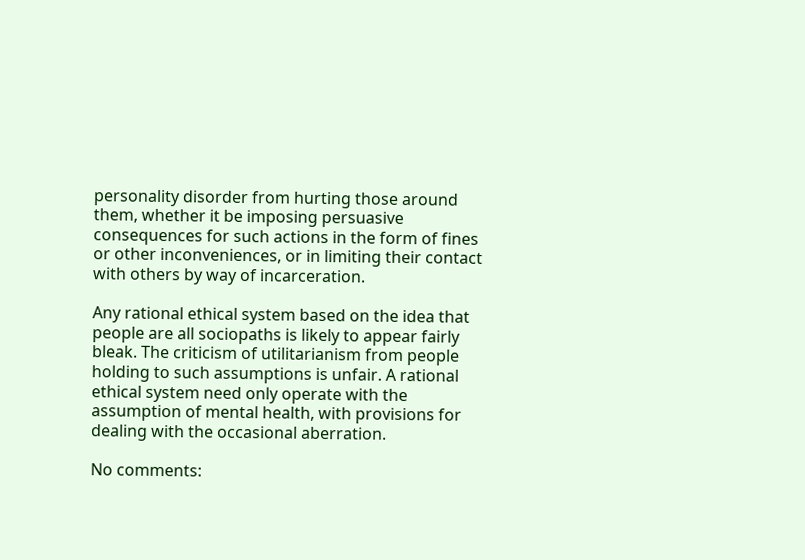personality disorder from hurting those around them, whether it be imposing persuasive consequences for such actions in the form of fines or other inconveniences, or in limiting their contact with others by way of incarceration.

Any rational ethical system based on the idea that people are all sociopaths is likely to appear fairly bleak. The criticism of utilitarianism from people holding to such assumptions is unfair. A rational ethical system need only operate with the assumption of mental health, with provisions for dealing with the occasional aberration.

No comments: